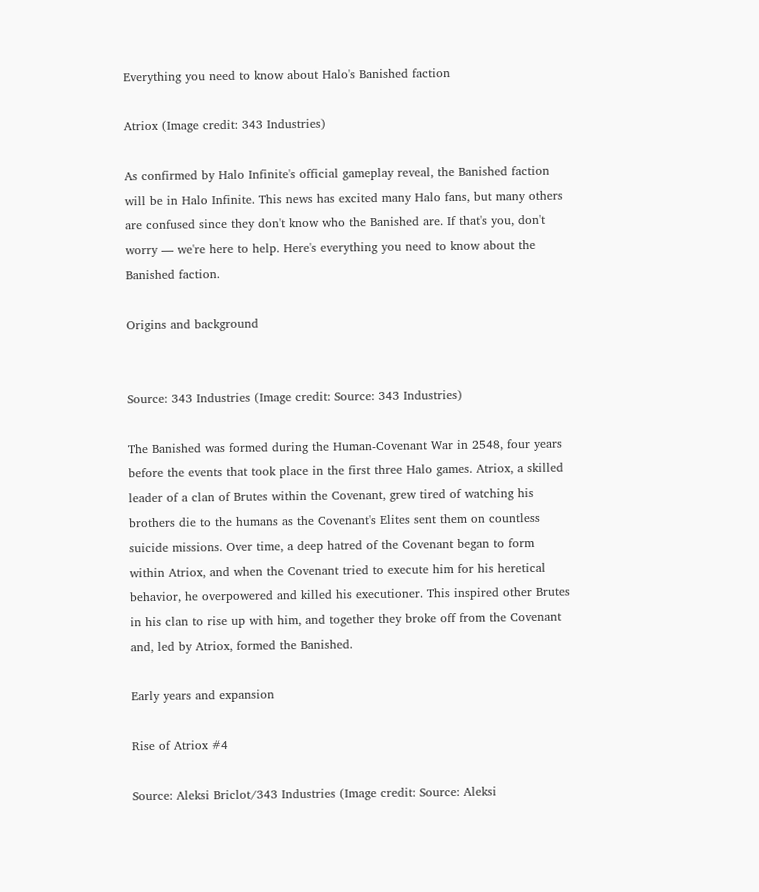Everything you need to know about Halo's Banished faction

Atriox (Image credit: 343 Industries)

As confirmed by Halo Infinite's official gameplay reveal, the Banished faction will be in Halo Infinite. This news has excited many Halo fans, but many others are confused since they don't know who the Banished are. If that's you, don't worry — we're here to help. Here's everything you need to know about the Banished faction.

Origins and background


Source: 343 Industries (Image credit: Source: 343 Industries)

The Banished was formed during the Human-Covenant War in 2548, four years before the events that took place in the first three Halo games. Atriox, a skilled leader of a clan of Brutes within the Covenant, grew tired of watching his brothers die to the humans as the Covenant's Elites sent them on countless suicide missions. Over time, a deep hatred of the Covenant began to form within Atriox, and when the Covenant tried to execute him for his heretical behavior, he overpowered and killed his executioner. This inspired other Brutes in his clan to rise up with him, and together they broke off from the Covenant and, led by Atriox, formed the Banished.

Early years and expansion

Rise of Atriox #4

Source: Aleksi Briclot/343 Industries (Image credit: Source: Aleksi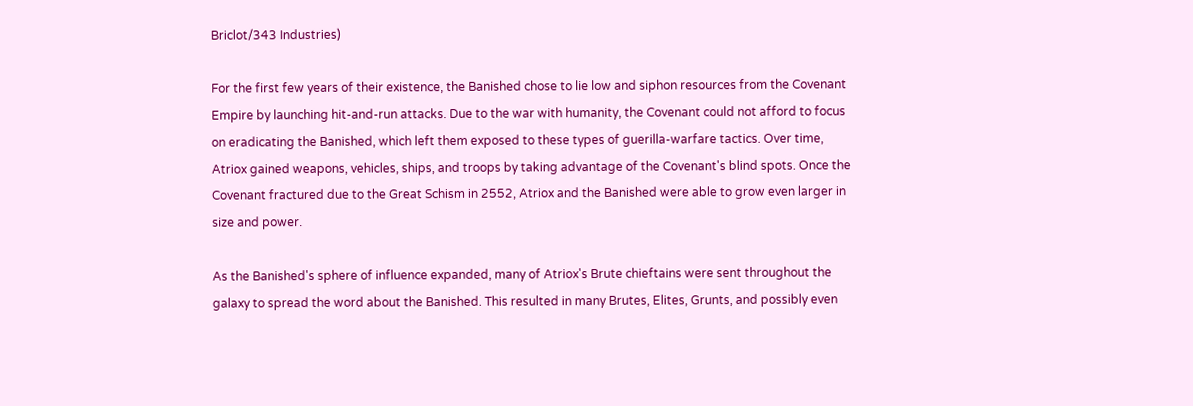Briclot/343 Industries)

For the first few years of their existence, the Banished chose to lie low and siphon resources from the Covenant Empire by launching hit-and-run attacks. Due to the war with humanity, the Covenant could not afford to focus on eradicating the Banished, which left them exposed to these types of guerilla-warfare tactics. Over time, Atriox gained weapons, vehicles, ships, and troops by taking advantage of the Covenant's blind spots. Once the Covenant fractured due to the Great Schism in 2552, Atriox and the Banished were able to grow even larger in size and power.

As the Banished's sphere of influence expanded, many of Atriox's Brute chieftains were sent throughout the galaxy to spread the word about the Banished. This resulted in many Brutes, Elites, Grunts, and possibly even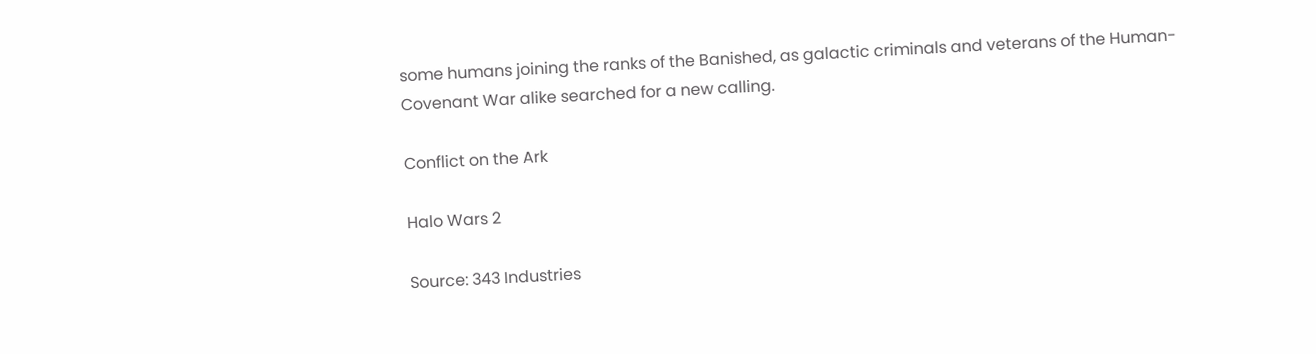some humans joining the ranks of the Banished, as galactic criminals and veterans of the Human-Covenant War alike searched for a new calling.

Conflict on the Ark

Halo Wars 2

Source: 343 Industries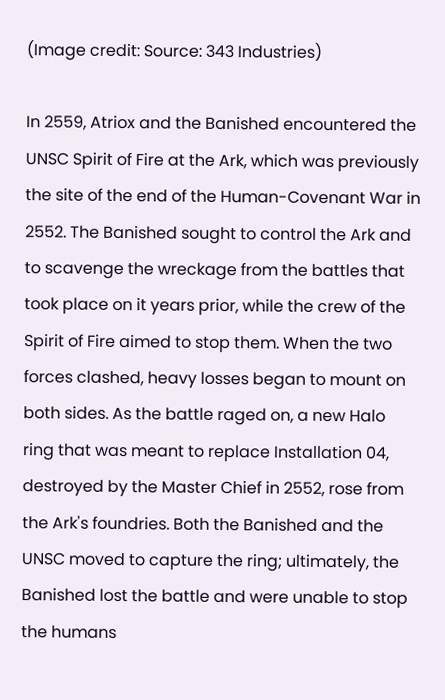(Image credit: Source: 343 Industries)

In 2559, Atriox and the Banished encountered the UNSC Spirit of Fire at the Ark, which was previously the site of the end of the Human-Covenant War in 2552. The Banished sought to control the Ark and to scavenge the wreckage from the battles that took place on it years prior, while the crew of the Spirit of Fire aimed to stop them. When the two forces clashed, heavy losses began to mount on both sides. As the battle raged on, a new Halo ring that was meant to replace Installation 04, destroyed by the Master Chief in 2552, rose from the Ark's foundries. Both the Banished and the UNSC moved to capture the ring; ultimately, the Banished lost the battle and were unable to stop the humans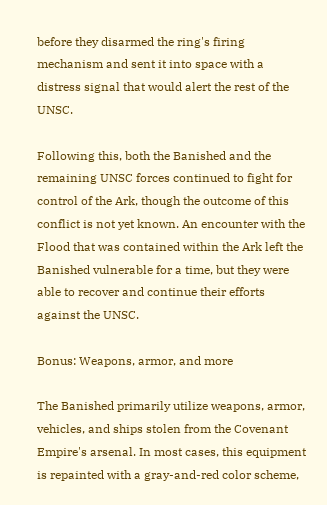before they disarmed the ring's firing mechanism and sent it into space with a distress signal that would alert the rest of the UNSC.

Following this, both the Banished and the remaining UNSC forces continued to fight for control of the Ark, though the outcome of this conflict is not yet known. An encounter with the Flood that was contained within the Ark left the Banished vulnerable for a time, but they were able to recover and continue their efforts against the UNSC.

Bonus: Weapons, armor, and more

The Banished primarily utilize weapons, armor, vehicles, and ships stolen from the Covenant Empire's arsenal. In most cases, this equipment is repainted with a gray-and-red color scheme,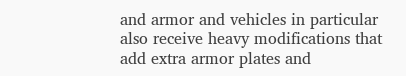and armor and vehicles in particular also receive heavy modifications that add extra armor plates and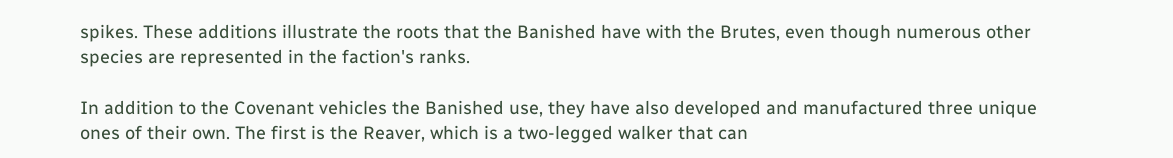spikes. These additions illustrate the roots that the Banished have with the Brutes, even though numerous other species are represented in the faction's ranks.

In addition to the Covenant vehicles the Banished use, they have also developed and manufactured three unique ones of their own. The first is the Reaver, which is a two-legged walker that can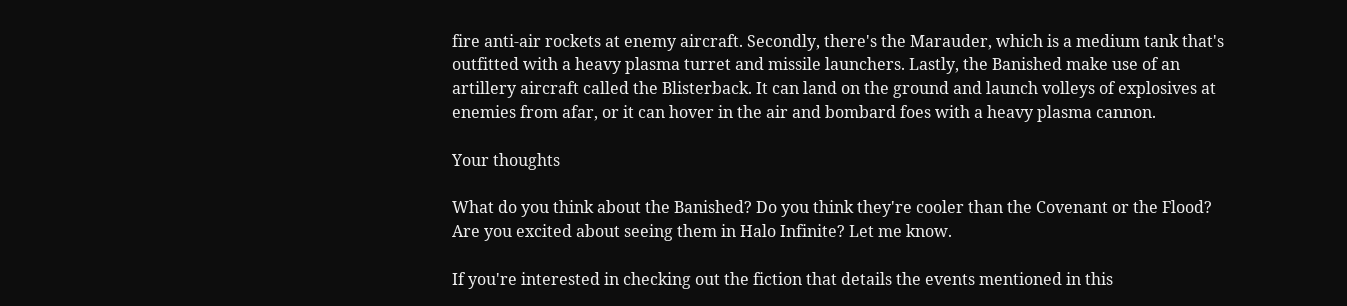fire anti-air rockets at enemy aircraft. Secondly, there's the Marauder, which is a medium tank that's outfitted with a heavy plasma turret and missile launchers. Lastly, the Banished make use of an artillery aircraft called the Blisterback. It can land on the ground and launch volleys of explosives at enemies from afar, or it can hover in the air and bombard foes with a heavy plasma cannon.

Your thoughts

What do you think about the Banished? Do you think they're cooler than the Covenant or the Flood? Are you excited about seeing them in Halo Infinite? Let me know.

If you're interested in checking out the fiction that details the events mentioned in this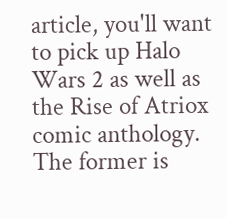article, you'll want to pick up Halo Wars 2 as well as the Rise of Atriox comic anthology. The former is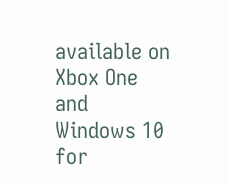available on Xbox One and Windows 10 for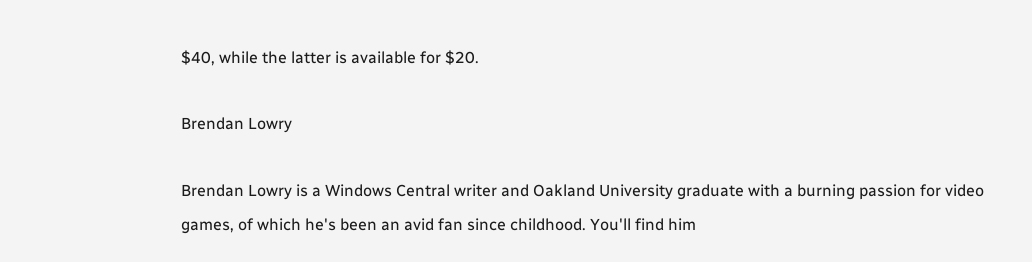$40, while the latter is available for $20.

Brendan Lowry

Brendan Lowry is a Windows Central writer and Oakland University graduate with a burning passion for video games, of which he's been an avid fan since childhood. You'll find him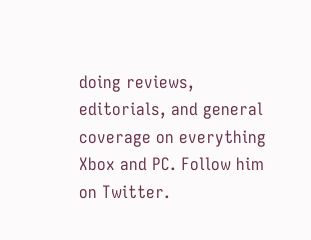doing reviews, editorials, and general coverage on everything Xbox and PC. Follow him on Twitter.